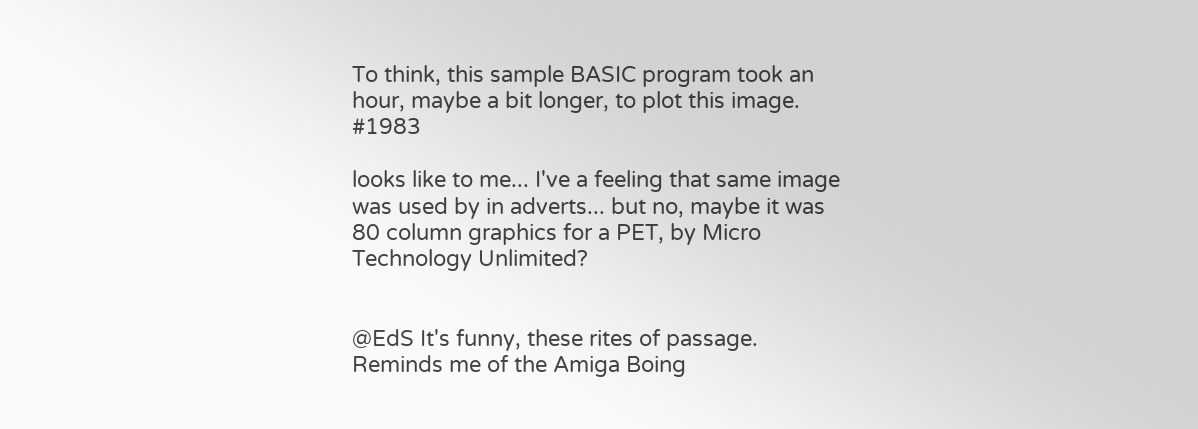To think, this sample BASIC program took an hour, maybe a bit longer, to plot this image. #1983

looks like to me... I've a feeling that same image was used by in adverts... but no, maybe it was 80 column graphics for a PET, by Micro Technology Unlimited?


@EdS It's funny, these rites of passage. Reminds me of the Amiga Boing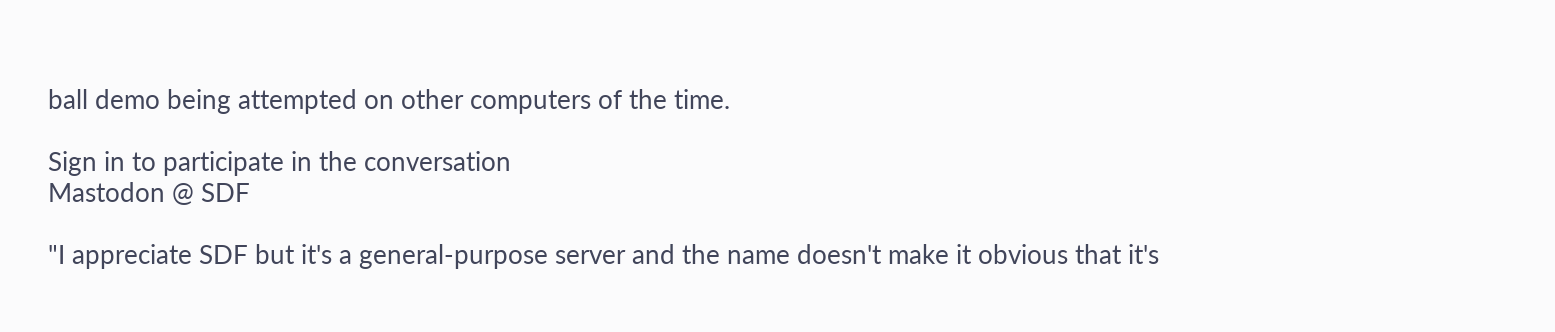ball demo being attempted on other computers of the time.

Sign in to participate in the conversation
Mastodon @ SDF

"I appreciate SDF but it's a general-purpose server and the name doesn't make it obvious that it's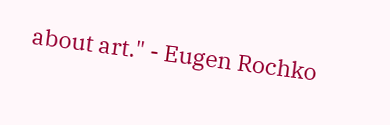about art." - Eugen Rochko